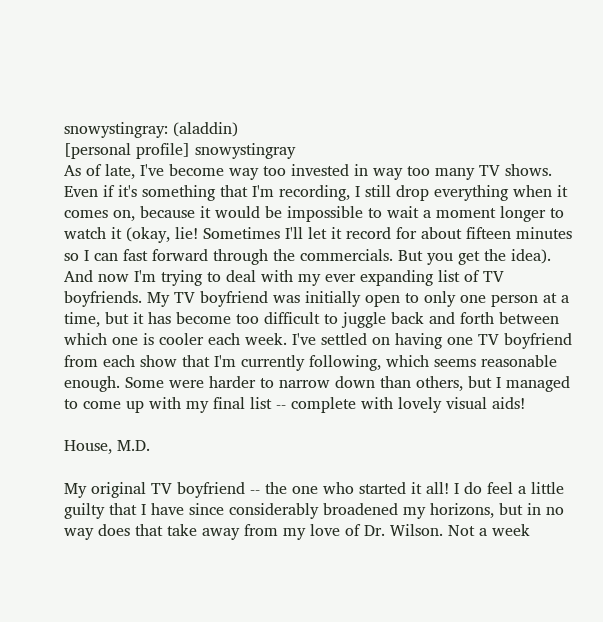snowystingray: (aladdin)
[personal profile] snowystingray
As of late, I've become way too invested in way too many TV shows. Even if it's something that I'm recording, I still drop everything when it comes on, because it would be impossible to wait a moment longer to watch it (okay, lie! Sometimes I'll let it record for about fifteen minutes so I can fast forward through the commercials. But you get the idea). And now I'm trying to deal with my ever expanding list of TV boyfriends. My TV boyfriend was initially open to only one person at a time, but it has become too difficult to juggle back and forth between which one is cooler each week. I've settled on having one TV boyfriend from each show that I'm currently following, which seems reasonable enough. Some were harder to narrow down than others, but I managed to come up with my final list -- complete with lovely visual aids!

House, M.D.

My original TV boyfriend -- the one who started it all! I do feel a little guilty that I have since considerably broadened my horizons, but in no way does that take away from my love of Dr. Wilson. Not a week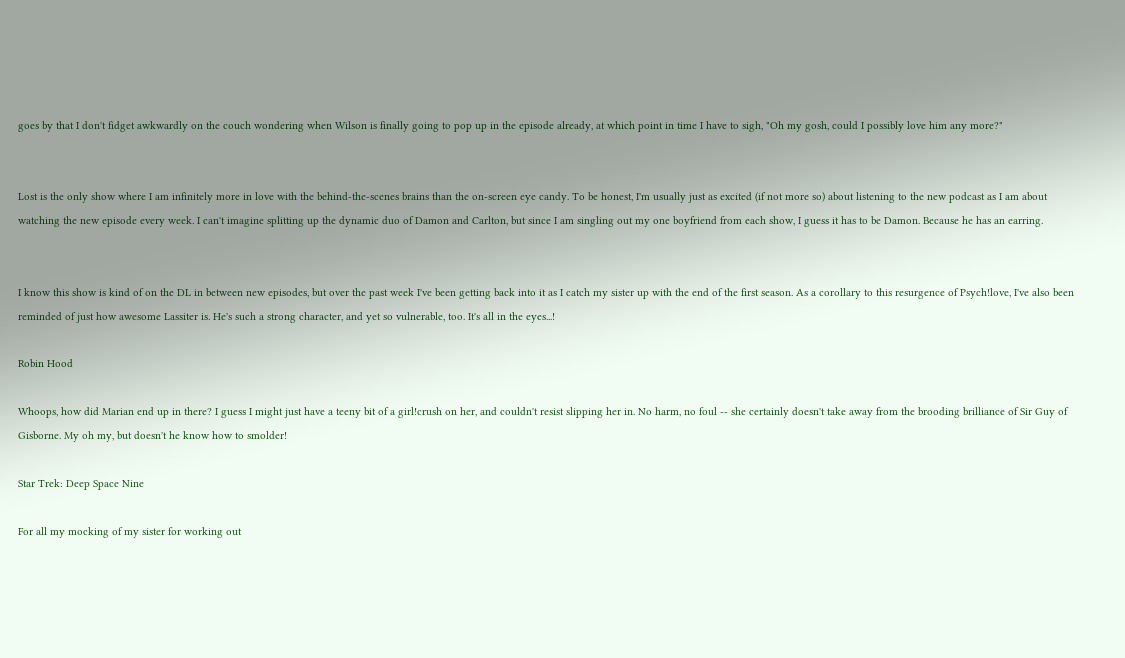goes by that I don't fidget awkwardly on the couch wondering when Wilson is finally going to pop up in the episode already, at which point in time I have to sigh, "Oh my gosh, could I possibly love him any more?"


Lost is the only show where I am infinitely more in love with the behind-the-scenes brains than the on-screen eye candy. To be honest, I'm usually just as excited (if not more so) about listening to the new podcast as I am about watching the new episode every week. I can't imagine splitting up the dynamic duo of Damon and Carlton, but since I am singling out my one boyfriend from each show, I guess it has to be Damon. Because he has an earring.


I know this show is kind of on the DL in between new episodes, but over the past week I've been getting back into it as I catch my sister up with the end of the first season. As a corollary to this resurgence of Psych!love, I've also been reminded of just how awesome Lassiter is. He's such a strong character, and yet so vulnerable, too. It's all in the eyes...!

Robin Hood

Whoops, how did Marian end up in there? I guess I might just have a teeny bit of a girl!crush on her, and couldn't resist slipping her in. No harm, no foul -- she certainly doesn't take away from the brooding brilliance of Sir Guy of Gisborne. My oh my, but doesn't he know how to smolder!

Star Trek: Deep Space Nine

For all my mocking of my sister for working out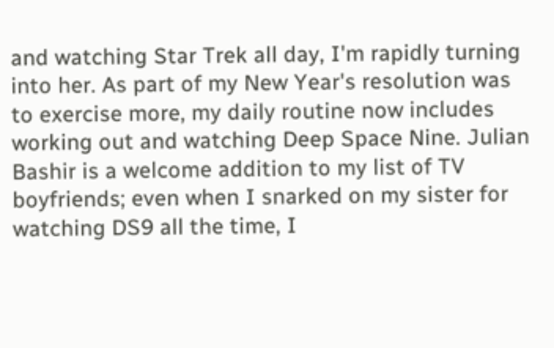and watching Star Trek all day, I'm rapidly turning into her. As part of my New Year's resolution was to exercise more, my daily routine now includes working out and watching Deep Space Nine. Julian Bashir is a welcome addition to my list of TV boyfriends; even when I snarked on my sister for watching DS9 all the time, I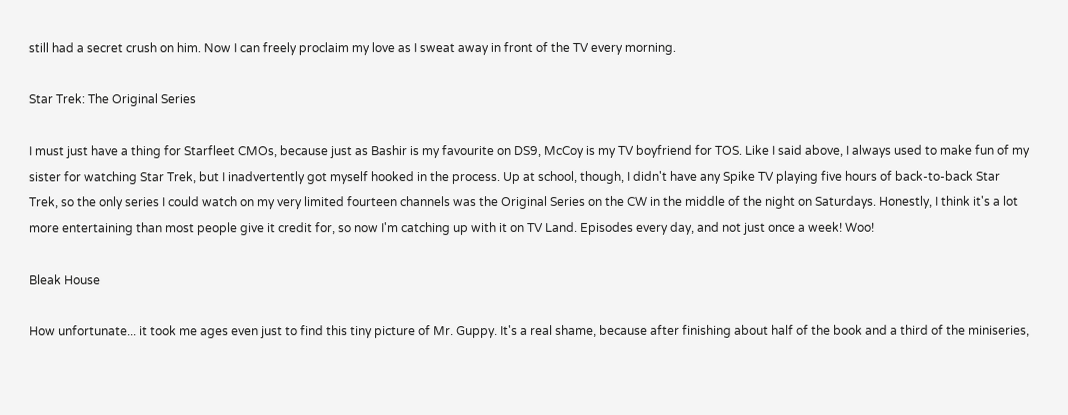still had a secret crush on him. Now I can freely proclaim my love as I sweat away in front of the TV every morning.

Star Trek: The Original Series

I must just have a thing for Starfleet CMOs, because just as Bashir is my favourite on DS9, McCoy is my TV boyfriend for TOS. Like I said above, I always used to make fun of my sister for watching Star Trek, but I inadvertently got myself hooked in the process. Up at school, though, I didn't have any Spike TV playing five hours of back-to-back Star Trek, so the only series I could watch on my very limited fourteen channels was the Original Series on the CW in the middle of the night on Saturdays. Honestly, I think it's a lot more entertaining than most people give it credit for, so now I'm catching up with it on TV Land. Episodes every day, and not just once a week! Woo!

Bleak House

How unfortunate... it took me ages even just to find this tiny picture of Mr. Guppy. It's a real shame, because after finishing about half of the book and a third of the miniseries,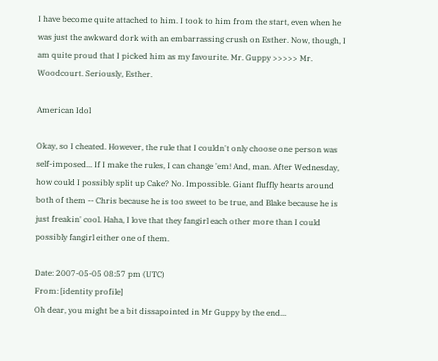I have become quite attached to him. I took to him from the start, even when he was just the awkward dork with an embarrassing crush on Esther. Now, though, I am quite proud that I picked him as my favourite. Mr. Guppy >>>>> Mr. Woodcourt. Seriously, Esther.

American Idol

Okay, so I cheated. However, the rule that I couldn't only choose one person was self-imposed... If I make the rules, I can change 'em! And, man. After Wednesday, how could I possibly split up Cake? No. Impossible. Giant fluffly hearts around both of them -- Chris because he is too sweet to be true, and Blake because he is just freakin' cool. Haha, I love that they fangirl each other more than I could possibly fangirl either one of them.

Date: 2007-05-05 08:57 pm (UTC)
From: [identity profile]
Oh dear, you might be a bit dissapointed in Mr Guppy by the end...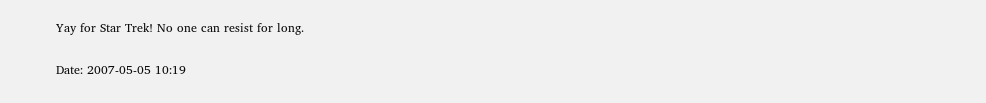Yay for Star Trek! No one can resist for long.

Date: 2007-05-05 10:19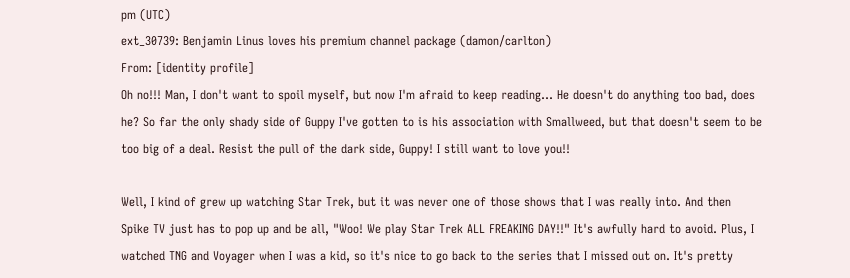pm (UTC)
ext_30739: Benjamin Linus loves his premium channel package (damon/carlton)
From: [identity profile]
Oh no!!! Man, I don't want to spoil myself, but now I'm afraid to keep reading... He doesn't do anything too bad, does he? So far the only shady side of Guppy I've gotten to is his association with Smallweed, but that doesn't seem to be too big of a deal. Resist the pull of the dark side, Guppy! I still want to love you!!

Well, I kind of grew up watching Star Trek, but it was never one of those shows that I was really into. And then Spike TV just has to pop up and be all, "Woo! We play Star Trek ALL FREAKING DAY!!" It's awfully hard to avoid. Plus, I watched TNG and Voyager when I was a kid, so it's nice to go back to the series that I missed out on. It's pretty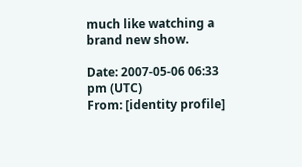much like watching a brand new show.

Date: 2007-05-06 06:33 pm (UTC)
From: [identity profile]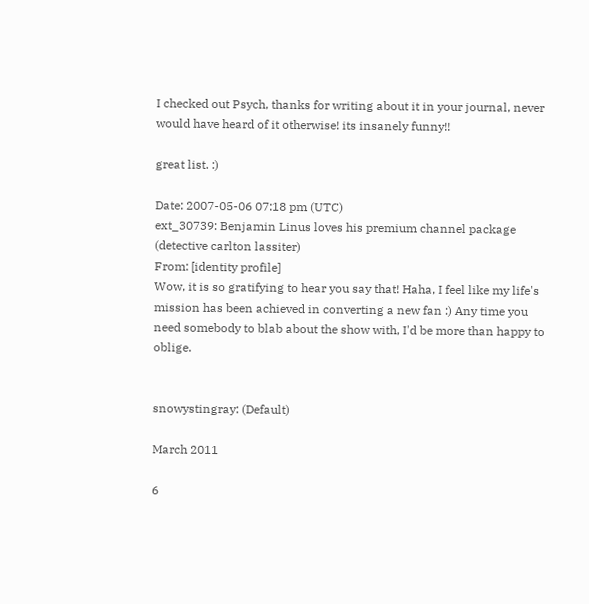I checked out Psych, thanks for writing about it in your journal, never would have heard of it otherwise! its insanely funny!!

great list. :)

Date: 2007-05-06 07:18 pm (UTC)
ext_30739: Benjamin Linus loves his premium channel package (detective carlton lassiter)
From: [identity profile]
Wow, it is so gratifying to hear you say that! Haha, I feel like my life's mission has been achieved in converting a new fan :) Any time you need somebody to blab about the show with, I'd be more than happy to oblige.


snowystingray: (Default)

March 2011

6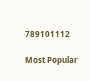789101112

Most Popular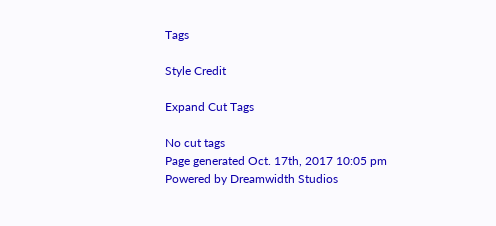Tags

Style Credit

Expand Cut Tags

No cut tags
Page generated Oct. 17th, 2017 10:05 pm
Powered by Dreamwidth Studios